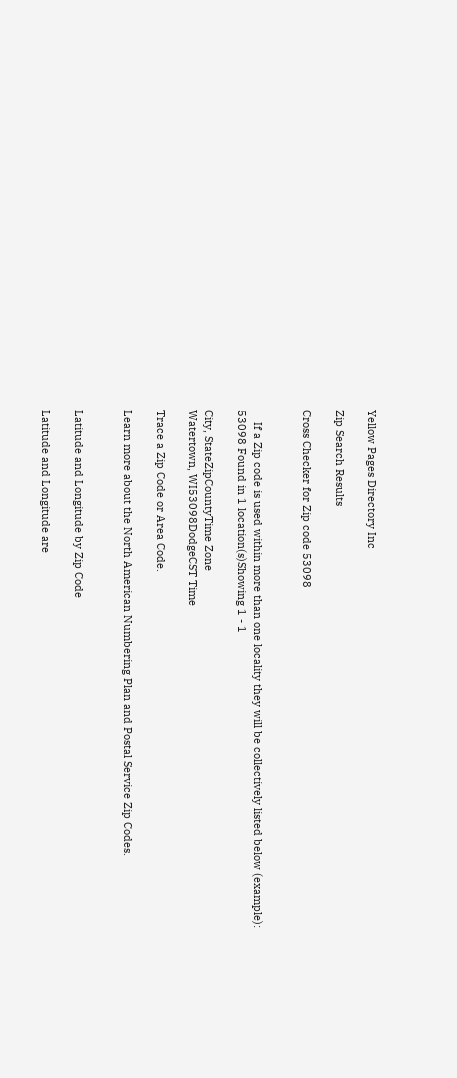Yellow Pages Directory Inc

Zip Search Results

Cross Checker for Zip code 53098


    If a Zip code is used within more than one locality they will be collectively listed below (example):
53098 Found in 1 location(s)Showing 1 - 1

City, StateZipCountyTime Zone
Watertown, WI53098DodgeCST Time

Trace a Zip Code or Area Code.

Learn more about the North American Numbering Plan and Postal Service Zip Codes.


Latitude and Longitude by Zip Code

Latitude and Longitude are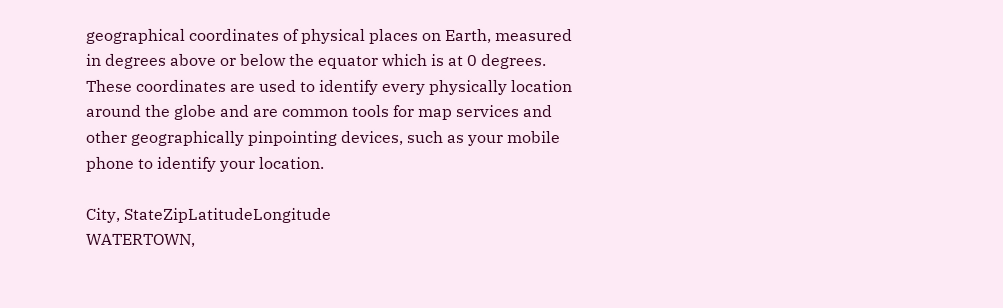geographical coordinates of physical places on Earth, measured in degrees above or below the equator which is at 0 degrees. These coordinates are used to identify every physically location around the globe and are common tools for map services and other geographically pinpointing devices, such as your mobile phone to identify your location.

City, StateZipLatitudeLongitude
WATERTOWN,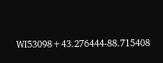WI53098+43.276444-88.715408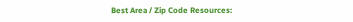Best Area / Zip Code Resources: